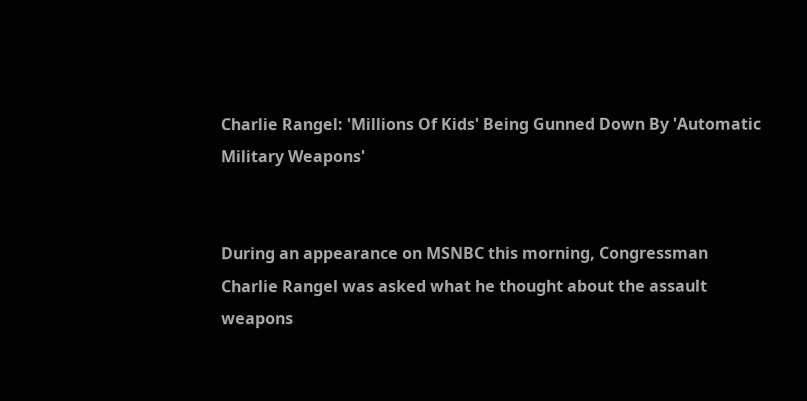Charlie Rangel: 'Millions Of Kids' Being Gunned Down By 'Automatic Military Weapons'


During an appearance on MSNBC this morning, Congressman Charlie Rangel was asked what he thought about the assault weapons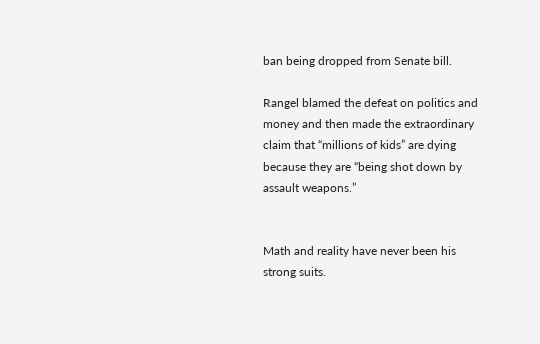ban being dropped from Senate bill.

Rangel blamed the defeat on politics and money and then made the extraordinary claim that “millions of kids” are dying because they are “being shot down by assault weapons.”


Math and reality have never been his strong suits.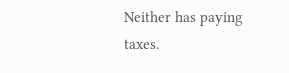Neither has paying taxes.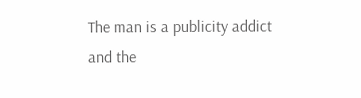The man is a publicity addict and the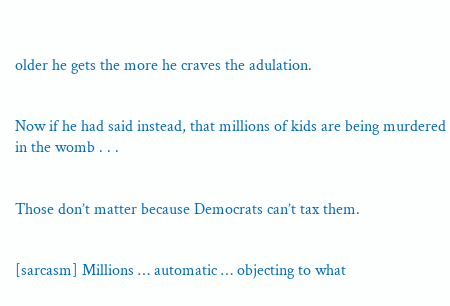older he gets the more he craves the adulation.


Now if he had said instead, that millions of kids are being murdered in the womb . . .


Those don’t matter because Democrats can’t tax them.


[sarcasm] Millions … automatic … objecting to what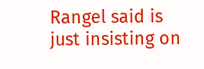Rangel said is just insisting on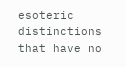esoteric distinctions that have no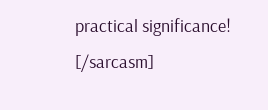practical significance! [/sarcasm]